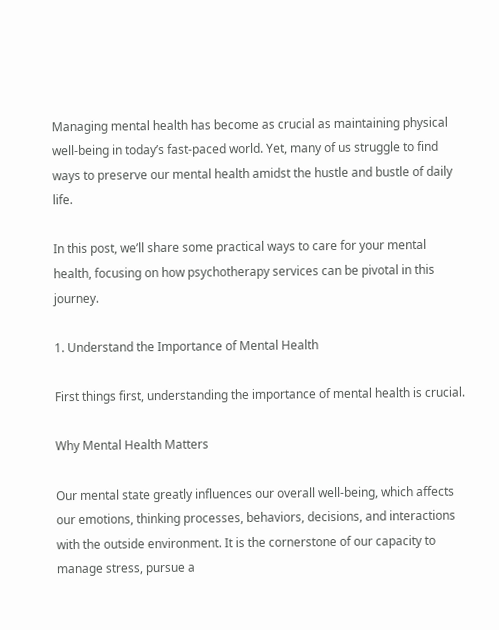Managing mental health has become as crucial as maintaining physical well-being in today’s fast-paced world. Yet, many of us struggle to find ways to preserve our mental health amidst the hustle and bustle of daily life.

In this post, we’ll share some practical ways to care for your mental health, focusing on how psychotherapy services can be pivotal in this journey.

1. Understand the Importance of Mental Health

First things first, understanding the importance of mental health is crucial.

Why Mental Health Matters

Our mental state greatly influences our overall well-being, which affects our emotions, thinking processes, behaviors, decisions, and interactions with the outside environment. It is the cornerstone of our capacity to manage stress, pursue a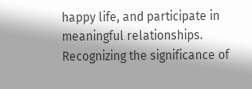happy life, and participate in meaningful relationships. Recognizing the significance of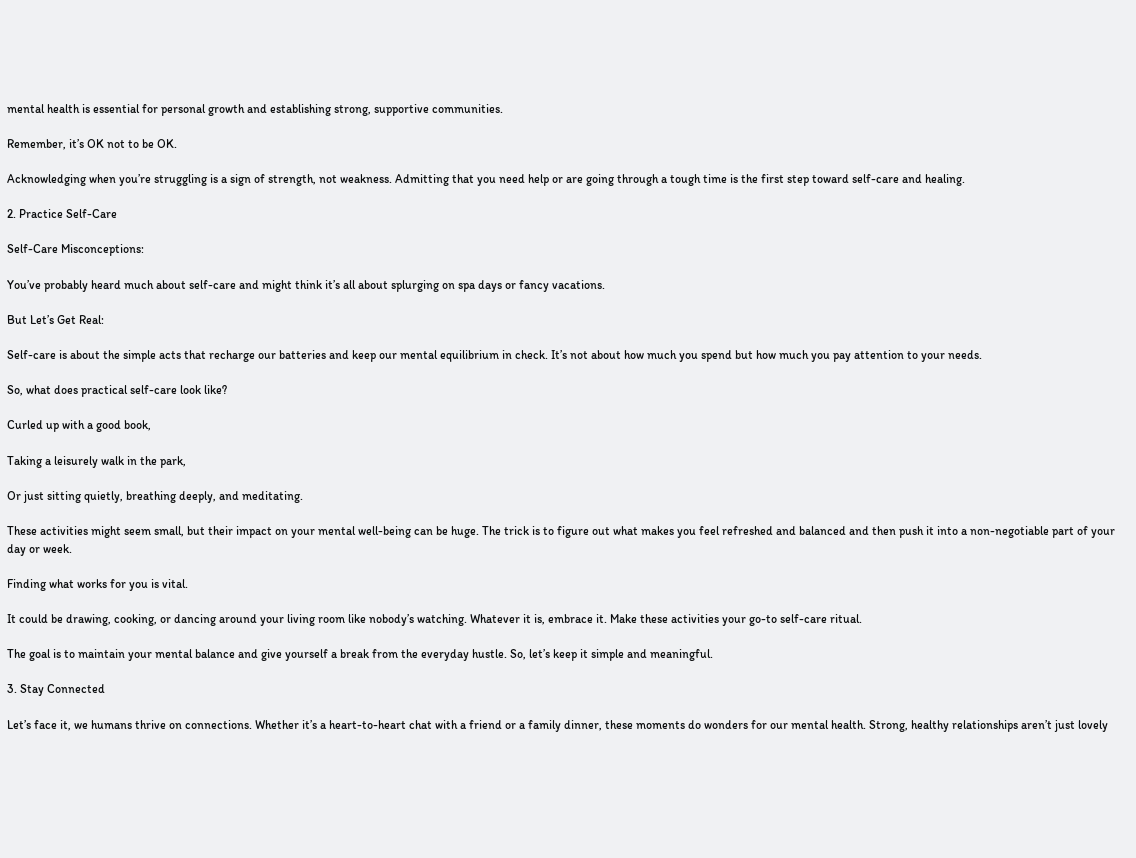mental health is essential for personal growth and establishing strong, supportive communities.

Remember, it’s OK not to be OK.

Acknowledging when you’re struggling is a sign of strength, not weakness. Admitting that you need help or are going through a tough time is the first step toward self-care and healing.

2. Practice Self-Care

Self-Care Misconceptions:

You’ve probably heard much about self-care and might think it’s all about splurging on spa days or fancy vacations.

But Let’s Get Real:

Self-care is about the simple acts that recharge our batteries and keep our mental equilibrium in check. It’s not about how much you spend but how much you pay attention to your needs.

So, what does practical self-care look like?

Curled up with a good book,

Taking a leisurely walk in the park,

Or just sitting quietly, breathing deeply, and meditating.

These activities might seem small, but their impact on your mental well-being can be huge. The trick is to figure out what makes you feel refreshed and balanced and then push it into a non-negotiable part of your day or week.

Finding what works for you is vital.

It could be drawing, cooking, or dancing around your living room like nobody’s watching. Whatever it is, embrace it. Make these activities your go-to self-care ritual.

The goal is to maintain your mental balance and give yourself a break from the everyday hustle. So, let’s keep it simple and meaningful.

3. Stay Connected

Let’s face it, we humans thrive on connections. Whether it’s a heart-to-heart chat with a friend or a family dinner, these moments do wonders for our mental health. Strong, healthy relationships aren’t just lovely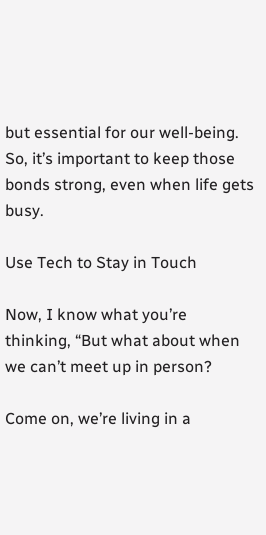but essential for our well-being. So, it’s important to keep those bonds strong, even when life gets busy.

Use Tech to Stay in Touch

Now, I know what you’re thinking, “But what about when we can’t meet up in person?

Come on, we’re living in a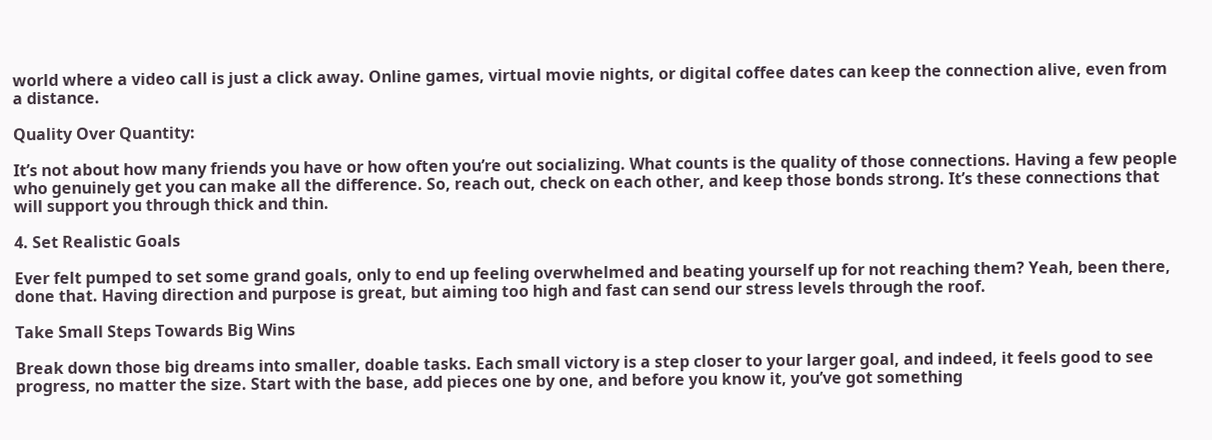world where a video call is just a click away. Online games, virtual movie nights, or digital coffee dates can keep the connection alive, even from a distance.

Quality Over Quantity:

It’s not about how many friends you have or how often you’re out socializing. What counts is the quality of those connections. Having a few people who genuinely get you can make all the difference. So, reach out, check on each other, and keep those bonds strong. It’s these connections that will support you through thick and thin.

4. Set Realistic Goals

Ever felt pumped to set some grand goals, only to end up feeling overwhelmed and beating yourself up for not reaching them? Yeah, been there, done that. Having direction and purpose is great, but aiming too high and fast can send our stress levels through the roof.

Take Small Steps Towards Big Wins

Break down those big dreams into smaller, doable tasks. Each small victory is a step closer to your larger goal, and indeed, it feels good to see progress, no matter the size. Start with the base, add pieces one by one, and before you know it, you’ve got something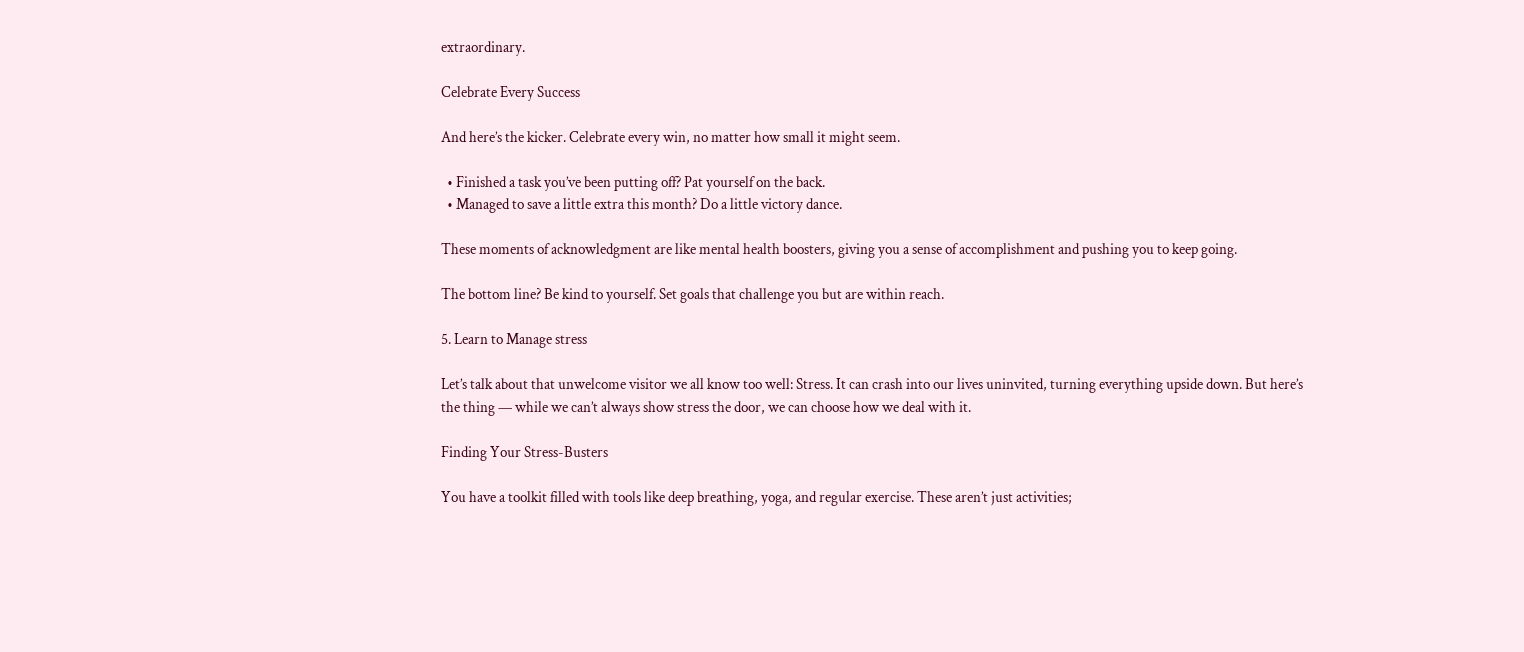extraordinary.

Celebrate Every Success

And here’s the kicker. Celebrate every win, no matter how small it might seem.

  • Finished a task you’ve been putting off? Pat yourself on the back.
  • Managed to save a little extra this month? Do a little victory dance.

These moments of acknowledgment are like mental health boosters, giving you a sense of accomplishment and pushing you to keep going.

The bottom line? Be kind to yourself. Set goals that challenge you but are within reach.

5. Learn to Manage stress

Let’s talk about that unwelcome visitor we all know too well: Stress. It can crash into our lives uninvited, turning everything upside down. But here’s the thing — while we can’t always show stress the door, we can choose how we deal with it.

Finding Your Stress-Busters

You have a toolkit filled with tools like deep breathing, yoga, and regular exercise. These aren’t just activities;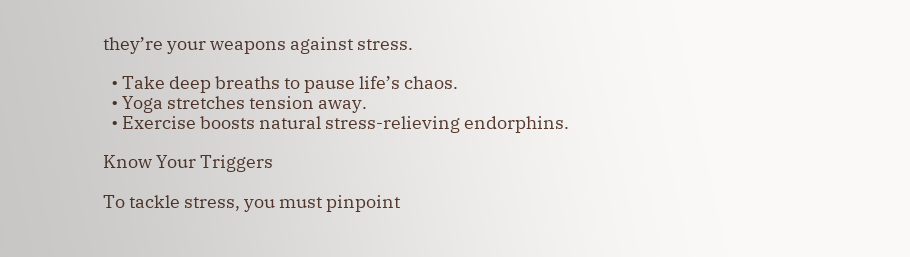they’re your weapons against stress.

  • Take deep breaths to pause life’s chaos.
  • Yoga stretches tension away.
  • Exercise boosts natural stress-relieving endorphins.

Know Your Triggers

To tackle stress, you must pinpoint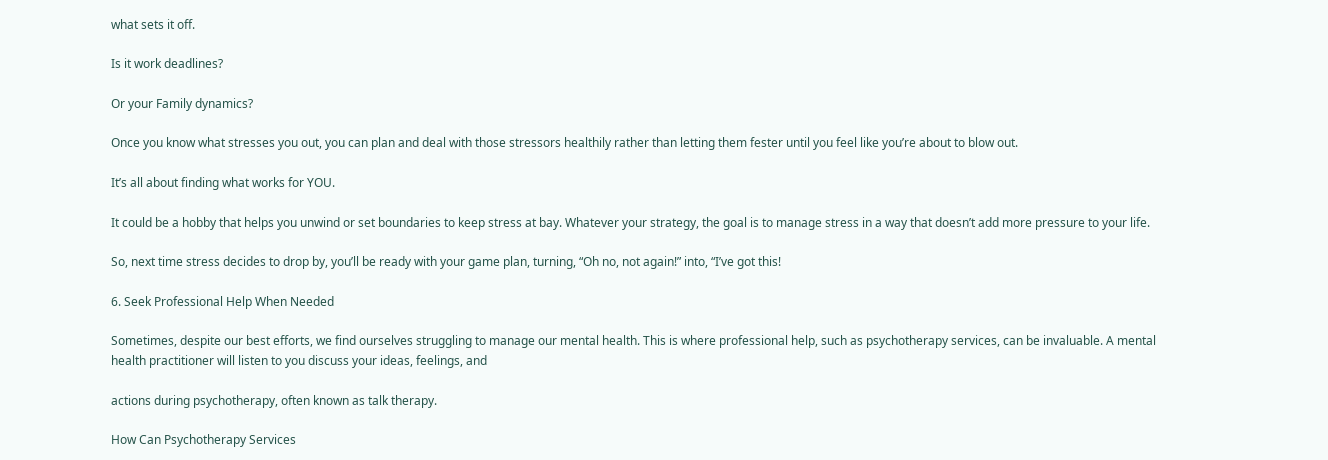what sets it off.

Is it work deadlines?

Or your Family dynamics?

Once you know what stresses you out, you can plan and deal with those stressors healthily rather than letting them fester until you feel like you’re about to blow out.

It’s all about finding what works for YOU.

It could be a hobby that helps you unwind or set boundaries to keep stress at bay. Whatever your strategy, the goal is to manage stress in a way that doesn’t add more pressure to your life.

So, next time stress decides to drop by, you’ll be ready with your game plan, turning, “Oh no, not again!” into, “I’ve got this!

6. Seek Professional Help When Needed

Sometimes, despite our best efforts, we find ourselves struggling to manage our mental health. This is where professional help, such as psychotherapy services, can be invaluable. A mental health practitioner will listen to you discuss your ideas, feelings, and

actions during psychotherapy, often known as talk therapy.

How Can Psychotherapy Services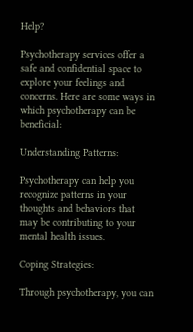Help?

Psychotherapy services offer a safe and confidential space to explore your feelings and concerns. Here are some ways in which psychotherapy can be beneficial:

Understanding Patterns:

Psychotherapy can help you recognize patterns in your thoughts and behaviors that may be contributing to your mental health issues.

Coping Strategies:

Through psychotherapy, you can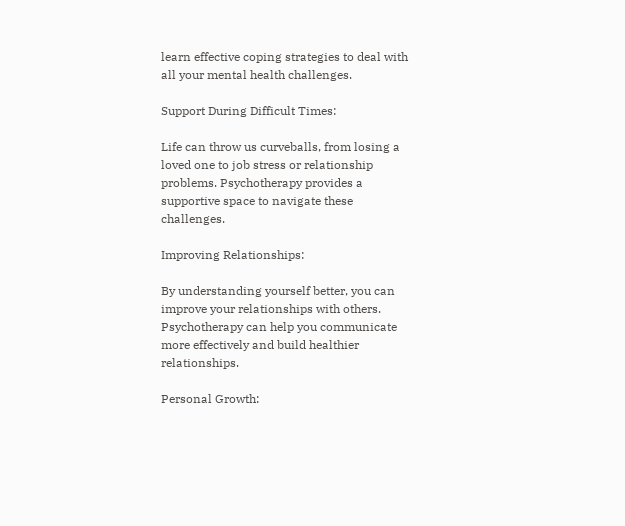learn effective coping strategies to deal with all your mental health challenges.

Support During Difficult Times:

Life can throw us curveballs, from losing a loved one to job stress or relationship problems. Psychotherapy provides a supportive space to navigate these challenges.

Improving Relationships:

By understanding yourself better, you can improve your relationships with others. Psychotherapy can help you communicate more effectively and build healthier relationships.

Personal Growth: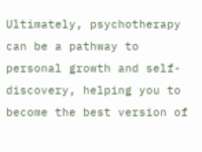Ultimately, psychotherapy can be a pathway to personal growth and self-discovery, helping you to become the best version of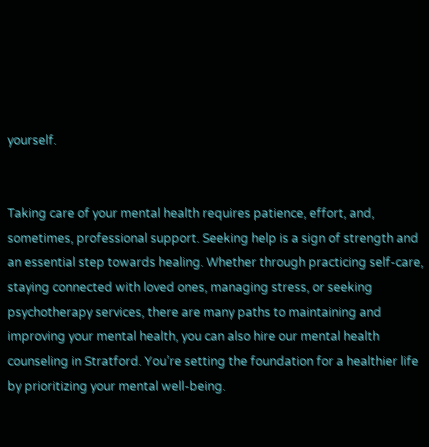yourself.


Taking care of your mental health requires patience, effort, and, sometimes, professional support. Seeking help is a sign of strength and an essential step towards healing. Whether through practicing self-care, staying connected with loved ones, managing stress, or seeking psychotherapy services, there are many paths to maintaining and improving your mental health, you can also hire our mental health counseling in Stratford. You’re setting the foundation for a healthier life by prioritizing your mental well-being.